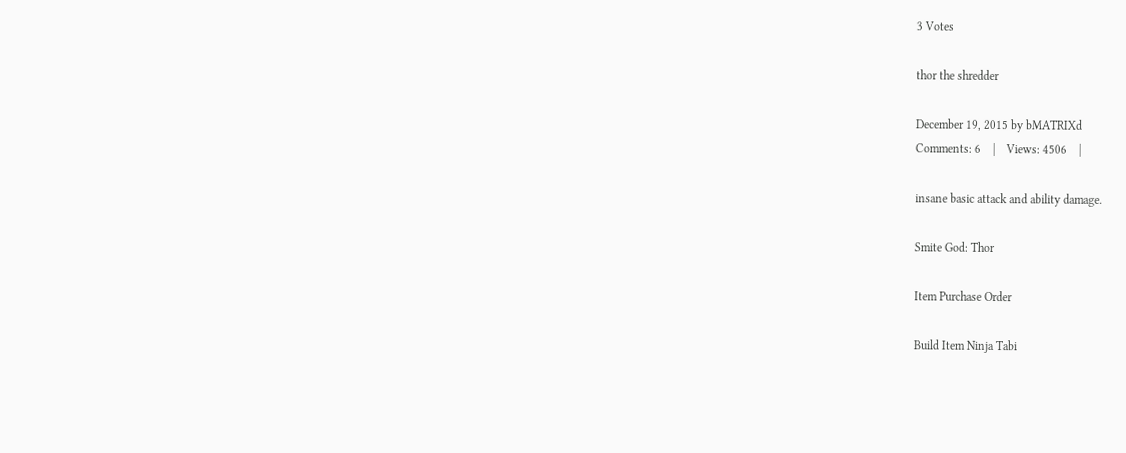3 Votes

thor the shredder

December 19, 2015 by bMATRIXd
Comments: 6    |    Views: 4506    |

insane basic attack and ability damage.

Smite God: Thor

Item Purchase Order

Build Item Ninja Tabi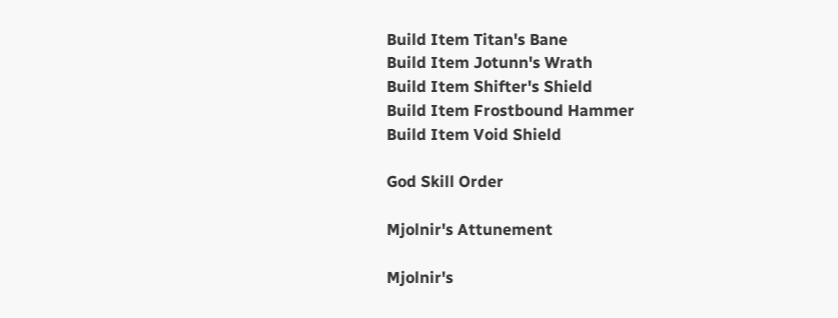Build Item Titan's Bane
Build Item Jotunn's Wrath
Build Item Shifter's Shield
Build Item Frostbound Hammer
Build Item Void Shield

God Skill Order

Mjolnir's Attunement

Mjolnir's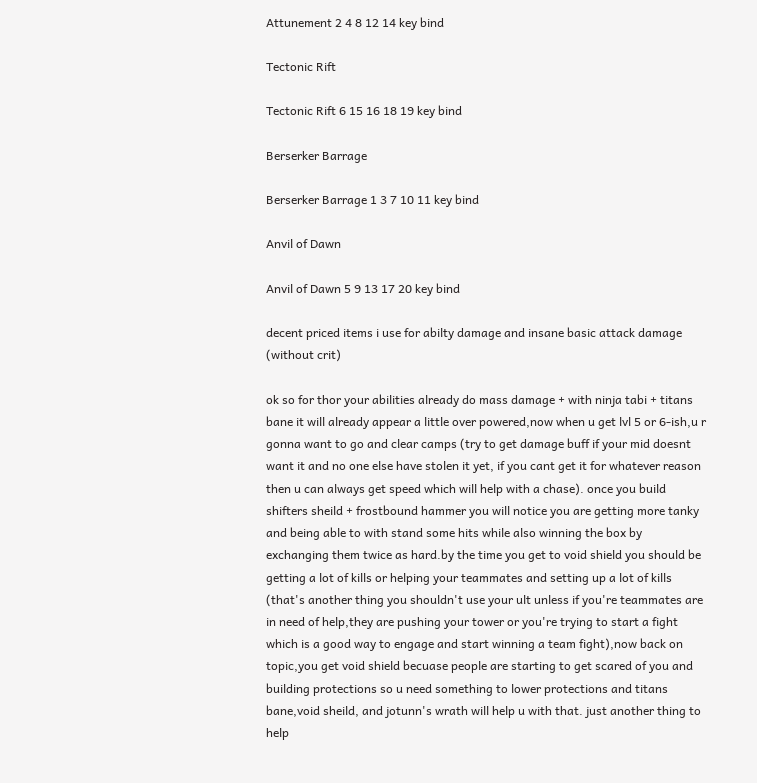Attunement 2 4 8 12 14 key bind

Tectonic Rift

Tectonic Rift 6 15 16 18 19 key bind

Berserker Barrage

Berserker Barrage 1 3 7 10 11 key bind

Anvil of Dawn

Anvil of Dawn 5 9 13 17 20 key bind

decent priced items i use for abilty damage and insane basic attack damage (without crit)

ok so for thor your abilities already do mass damage + with ninja tabi + titans bane it will already appear a little over powered,now when u get lvl 5 or 6-ish,u r gonna want to go and clear camps (try to get damage buff if your mid doesnt want it and no one else have stolen it yet, if you cant get it for whatever reason then u can always get speed which will help with a chase). once you build shifters sheild + frostbound hammer you will notice you are getting more tanky and being able to with stand some hits while also winning the box by exchanging them twice as hard.by the time you get to void shield you should be getting a lot of kills or helping your teammates and setting up a lot of kills
(that's another thing you shouldn't use your ult unless if you're teammates are in need of help,they are pushing your tower or you're trying to start a fight which is a good way to engage and start winning a team fight),now back on topic,you get void shield becuase people are starting to get scared of you and building protections so u need something to lower protections and titans bane,void sheild, and jotunn's wrath will help u with that. just another thing to help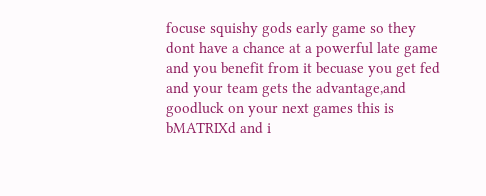focuse squishy gods early game so they dont have a chance at a powerful late game and you benefit from it becuase you get fed and your team gets the advantage,and goodluck on your next games this is bMATRIXd and i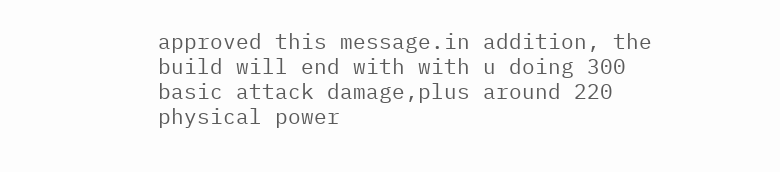approved this message.in addition, the build will end with with u doing 300 basic attack damage,plus around 220 physical power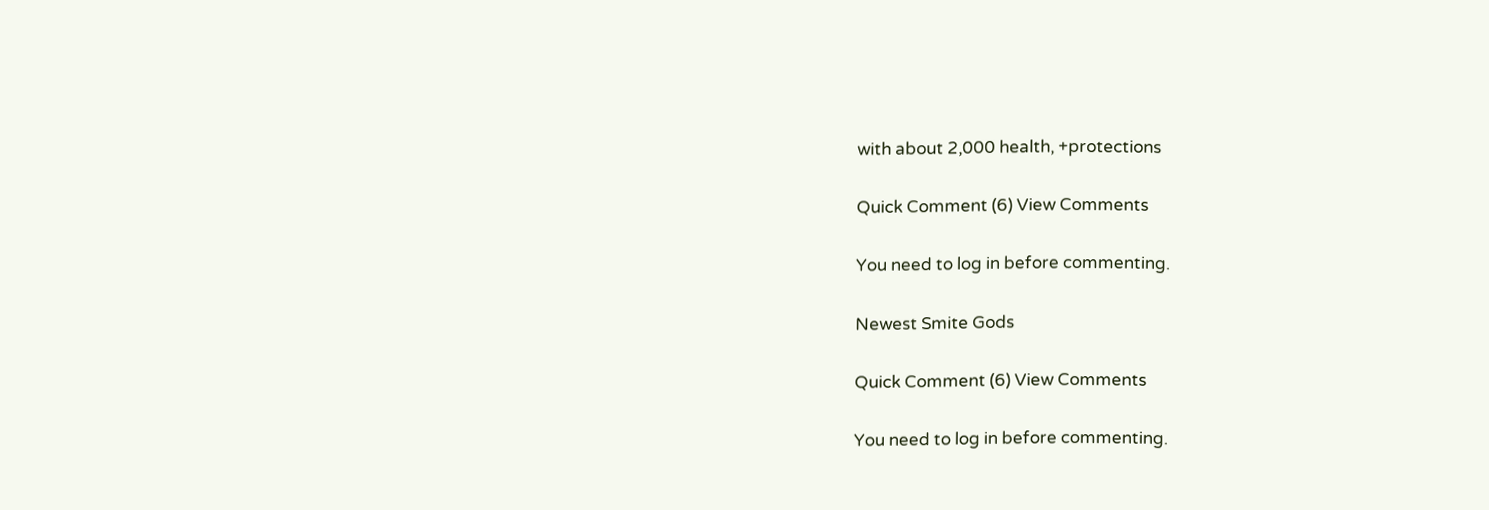with about 2,000 health, +protections

Quick Comment (6) View Comments

You need to log in before commenting.

Newest Smite Gods

Quick Comment (6) View Comments

You need to log in before commenting.